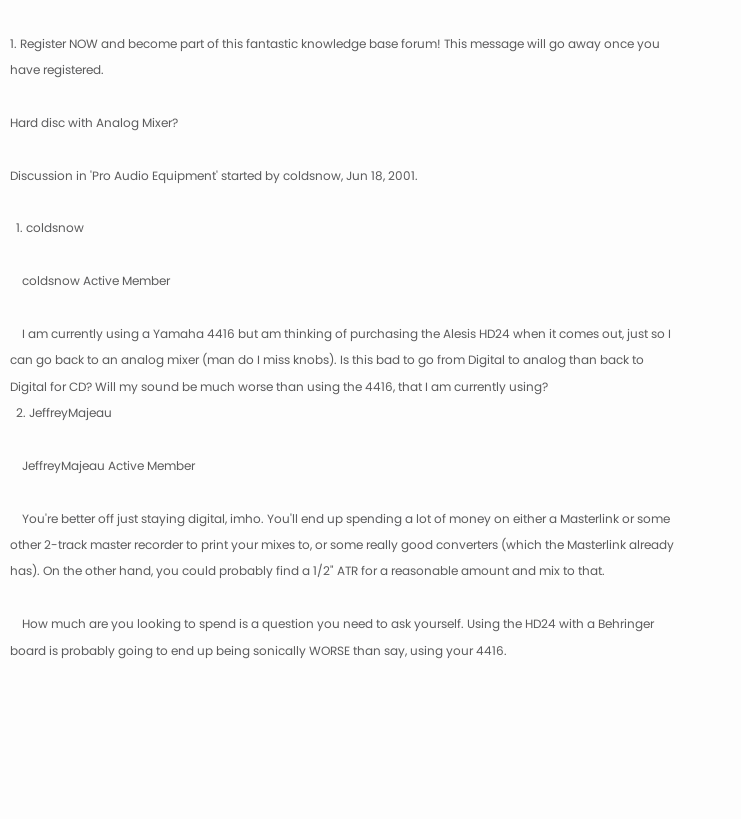1. Register NOW and become part of this fantastic knowledge base forum! This message will go away once you have registered.

Hard disc with Analog Mixer?

Discussion in 'Pro Audio Equipment' started by coldsnow, Jun 18, 2001.

  1. coldsnow

    coldsnow Active Member

    I am currently using a Yamaha 4416 but am thinking of purchasing the Alesis HD24 when it comes out, just so I can go back to an analog mixer (man do I miss knobs). Is this bad to go from Digital to analog than back to Digital for CD? Will my sound be much worse than using the 4416, that I am currently using?
  2. JeffreyMajeau

    JeffreyMajeau Active Member

    You're better off just staying digital, imho. You'll end up spending a lot of money on either a Masterlink or some other 2-track master recorder to print your mixes to, or some really good converters (which the Masterlink already has). On the other hand, you could probably find a 1/2" ATR for a reasonable amount and mix to that.

    How much are you looking to spend is a question you need to ask yourself. Using the HD24 with a Behringer board is probably going to end up being sonically WORSE than say, using your 4416.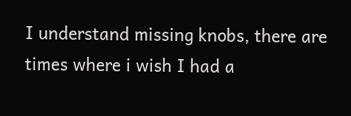I understand missing knobs, there are times where i wish I had a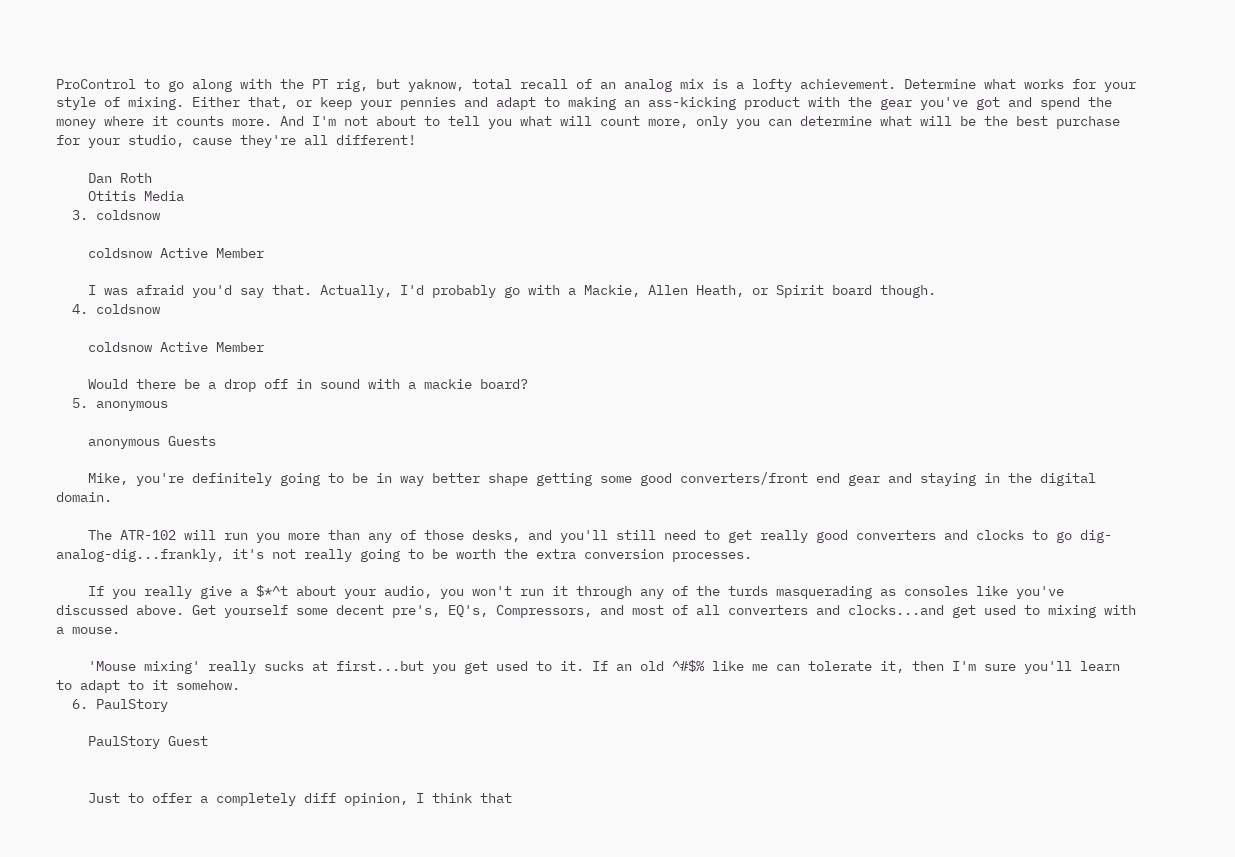ProControl to go along with the PT rig, but yaknow, total recall of an analog mix is a lofty achievement. Determine what works for your style of mixing. Either that, or keep your pennies and adapt to making an ass-kicking product with the gear you've got and spend the money where it counts more. And I'm not about to tell you what will count more, only you can determine what will be the best purchase for your studio, cause they're all different!

    Dan Roth
    Otitis Media
  3. coldsnow

    coldsnow Active Member

    I was afraid you'd say that. Actually, I'd probably go with a Mackie, Allen Heath, or Spirit board though.
  4. coldsnow

    coldsnow Active Member

    Would there be a drop off in sound with a mackie board?
  5. anonymous

    anonymous Guests

    Mike, you're definitely going to be in way better shape getting some good converters/front end gear and staying in the digital domain.

    The ATR-102 will run you more than any of those desks, and you'll still need to get really good converters and clocks to go dig-analog-dig...frankly, it's not really going to be worth the extra conversion processes.

    If you really give a $*^t about your audio, you won't run it through any of the turds masquerading as consoles like you've discussed above. Get yourself some decent pre's, EQ's, Compressors, and most of all converters and clocks...and get used to mixing with a mouse.

    'Mouse mixing' really sucks at first...but you get used to it. If an old ^#$% like me can tolerate it, then I'm sure you'll learn to adapt to it somehow.
  6. PaulStory

    PaulStory Guest


    Just to offer a completely diff opinion, I think that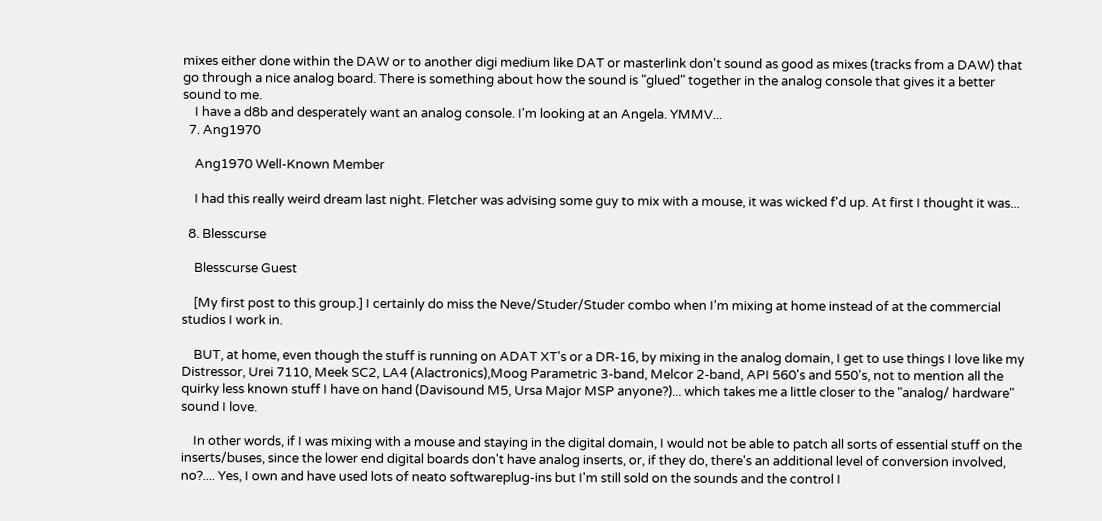mixes either done within the DAW or to another digi medium like DAT or masterlink don't sound as good as mixes (tracks from a DAW) that go through a nice analog board. There is something about how the sound is "glued" together in the analog console that gives it a better sound to me.
    I have a d8b and desperately want an analog console. I'm looking at an Angela. YMMV...
  7. Ang1970

    Ang1970 Well-Known Member

    I had this really weird dream last night. Fletcher was advising some guy to mix with a mouse, it was wicked f'd up. At first I thought it was...

  8. Blesscurse

    Blesscurse Guest

    [My first post to this group.] I certainly do miss the Neve/Studer/Studer combo when I'm mixing at home instead of at the commercial studios I work in.

    BUT, at home, even though the stuff is running on ADAT XT's or a DR-16, by mixing in the analog domain, I get to use things I love like my Distressor, Urei 7110, Meek SC2, LA4 (Alactronics),Moog Parametric 3-band, Melcor 2-band, API 560's and 550's, not to mention all the quirky less known stuff I have on hand (Davisound M5, Ursa Major MSP anyone?)... which takes me a little closer to the "analog/ hardware" sound I love.

    In other words, if I was mixing with a mouse and staying in the digital domain, I would not be able to patch all sorts of essential stuff on the inserts/buses, since the lower end digital boards don't have analog inserts, or, if they do, there's an additional level of conversion involved, no?.... Yes, I own and have used lots of neato softwareplug-ins but I'm still sold on the sounds and the control I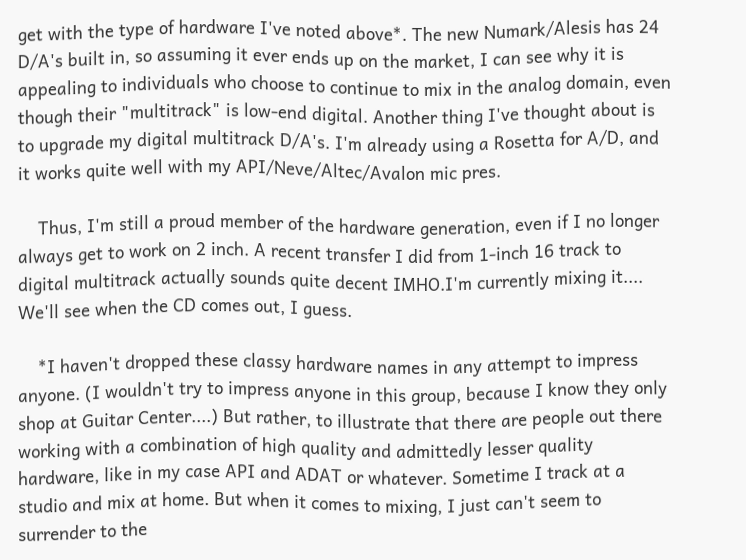get with the type of hardware I've noted above*. The new Numark/Alesis has 24 D/A's built in, so assuming it ever ends up on the market, I can see why it is appealing to individuals who choose to continue to mix in the analog domain, even though their "multitrack" is low-end digital. Another thing I've thought about is to upgrade my digital multitrack D/A's. I'm already using a Rosetta for A/D, and it works quite well with my API/Neve/Altec/Avalon mic pres.

    Thus, I'm still a proud member of the hardware generation, even if I no longer always get to work on 2 inch. A recent transfer I did from 1-inch 16 track to digital multitrack actually sounds quite decent IMHO.I'm currently mixing it.... We'll see when the CD comes out, I guess.

    *I haven't dropped these classy hardware names in any attempt to impress anyone. (I wouldn't try to impress anyone in this group, because I know they only shop at Guitar Center....) But rather, to illustrate that there are people out there working with a combination of high quality and admittedly lesser quality hardware, like in my case API and ADAT or whatever. Sometime I track at a studio and mix at home. But when it comes to mixing, I just can't seem to surrender to the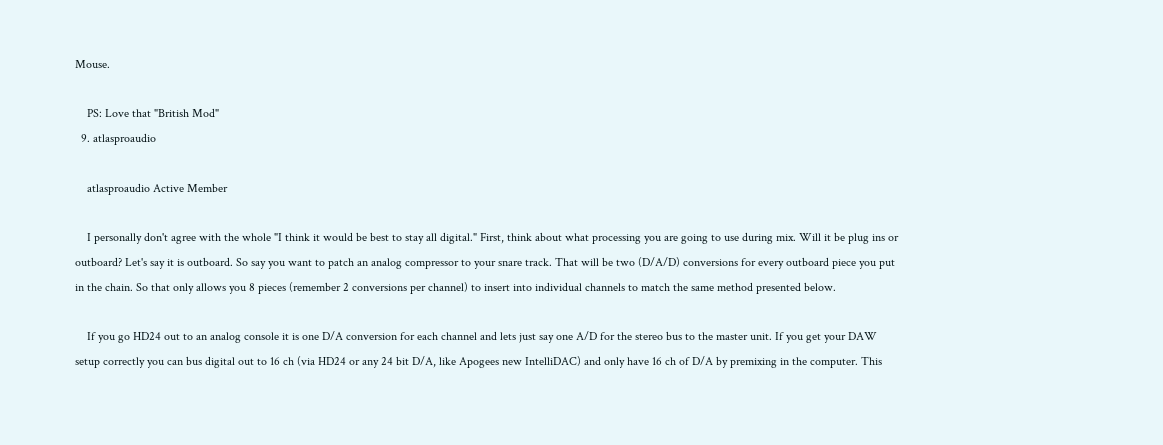Mouse.

    PS: Love that "British Mod"
  9. atlasproaudio

    atlasproaudio Active Member

    I personally don't agree with the whole "I think it would be best to stay all digital." First, think about what processing you are going to use during mix. Will it be plug ins or outboard? Let's say it is outboard. So say you want to patch an analog compressor to your snare track. That will be two (D/A/D) conversions for every outboard piece you put in the chain. So that only allows you 8 pieces (remember 2 conversions per channel) to insert into individual channels to match the same method presented below.

    If you go HD24 out to an analog console it is one D/A conversion for each channel and lets just say one A/D for the stereo bus to the master unit. If you get your DAW setup correctly you can bus digital out to 16 ch (via HD24 or any 24 bit D/A, like Apogees new IntelliDAC) and only have 16 ch of D/A by premixing in the computer. This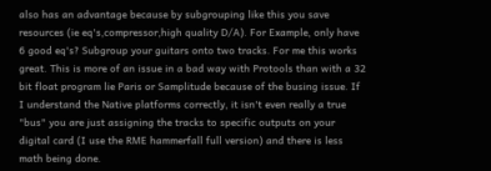also has an advantage because by subgrouping like this you save resources (ie eq's,compressor,high quality D/A). For Example, only have 6 good eq's? Subgroup your guitars onto two tracks. For me this works great. This is more of an issue in a bad way with Protools than with a 32 bit float program lie Paris or Samplitude because of the busing issue. If I understand the Native platforms correctly, it isn't even really a true "bus" you are just assigning the tracks to specific outputs on your digital card (I use the RME hammerfall full version) and there is less math being done.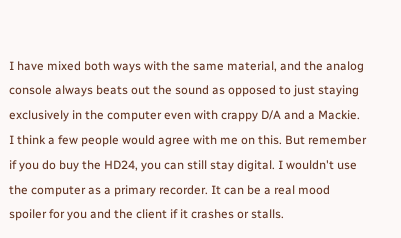I have mixed both ways with the same material, and the analog console always beats out the sound as opposed to just staying exclusively in the computer even with crappy D/A and a Mackie. I think a few people would agree with me on this. But remember if you do buy the HD24, you can still stay digital. I wouldn't use the computer as a primary recorder. It can be a real mood spoiler for you and the client if it crashes or stalls.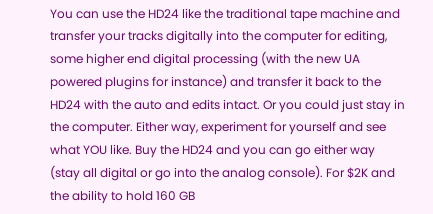You can use the HD24 like the traditional tape machine and transfer your tracks digitally into the computer for editing, some higher end digital processing (with the new UA powered plugins for instance) and transfer it back to the HD24 with the auto and edits intact. Or you could just stay in the computer. Either way, experiment for yourself and see what YOU like. Buy the HD24 and you can go either way (stay all digital or go into the analog console). For $2K and the ability to hold 160 GB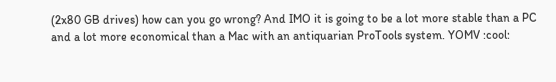(2x80 GB drives) how can you go wrong? And IMO it is going to be a lot more stable than a PC and a lot more economical than a Mac with an antiquarian ProTools system. YOMV :cool: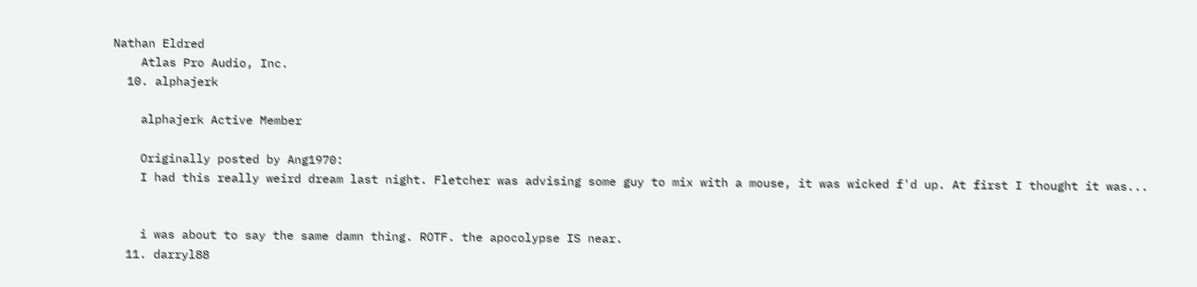Nathan Eldred
    Atlas Pro Audio, Inc.
  10. alphajerk

    alphajerk Active Member

    Originally posted by Ang1970:
    I had this really weird dream last night. Fletcher was advising some guy to mix with a mouse, it was wicked f'd up. At first I thought it was...


    i was about to say the same damn thing. ROTF. the apocolypse IS near.
  11. darryl88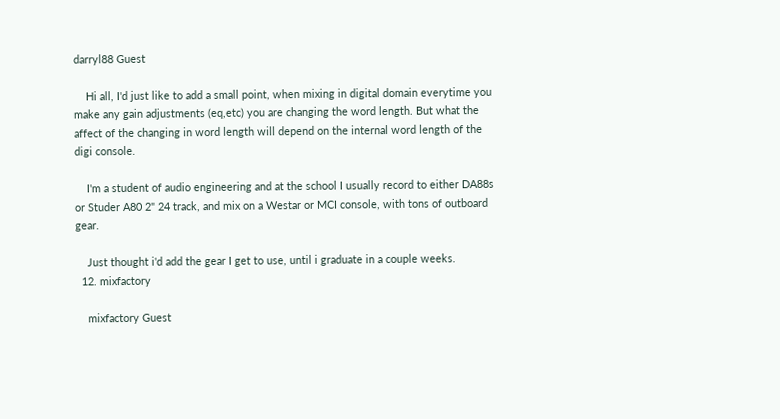darryl88 Guest

    Hi all, I'd just like to add a small point, when mixing in digital domain everytime you make any gain adjustments (eq,etc) you are changing the word length. But what the affect of the changing in word length will depend on the internal word length of the digi console.

    I'm a student of audio engineering and at the school I usually record to either DA88s or Studer A80 2" 24 track, and mix on a Westar or MCI console, with tons of outboard gear.

    Just thought i'd add the gear I get to use, until i graduate in a couple weeks.
  12. mixfactory

    mixfactory Guest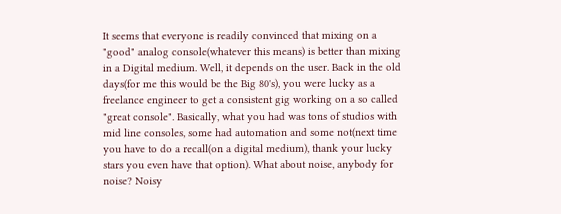It seems that everyone is readily convinced that mixing on a "good" analog console(whatever this means) is better than mixing in a Digital medium. Well, it depends on the user. Back in the old days(for me this would be the Big 80's), you were lucky as a freelance engineer to get a consistent gig working on a so called "great console". Basically, what you had was tons of studios with mid line consoles, some had automation and some not(next time you have to do a recall(on a digital medium), thank your lucky stars you even have that option). What about noise, anybody for noise? Noisy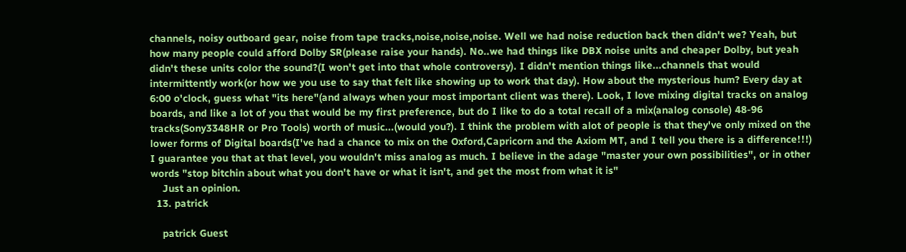channels, noisy outboard gear, noise from tape tracks,noise,noise,noise. Well we had noise reduction back then didn't we? Yeah, but how many people could afford Dolby SR(please raise your hands). No..we had things like DBX noise units and cheaper Dolby, but yeah didn't these units color the sound?(I won't get into that whole controversy). I didn't mention things like...channels that would intermittently work(or how we you use to say that felt like showing up to work that day). How about the mysterious hum? Every day at 6:00 o'clock, guess what "its here"(and always when your most important client was there). Look, I love mixing digital tracks on analog boards, and like a lot of you that would be my first preference, but do I like to do a total recall of a mix(analog console) 48-96 tracks(Sony3348HR or Pro Tools) worth of music...(would you?). I think the problem with alot of people is that they've only mixed on the lower forms of Digital boards(I've had a chance to mix on the Oxford,Capricorn and the Axiom MT, and I tell you there is a difference!!!) I guarantee you that at that level, you wouldn't miss analog as much. I believe in the adage "master your own possibilities", or in other words "stop bitchin about what you don't have or what it isn't, and get the most from what it is"
    Just an opinion.
  13. patrick

    patrick Guest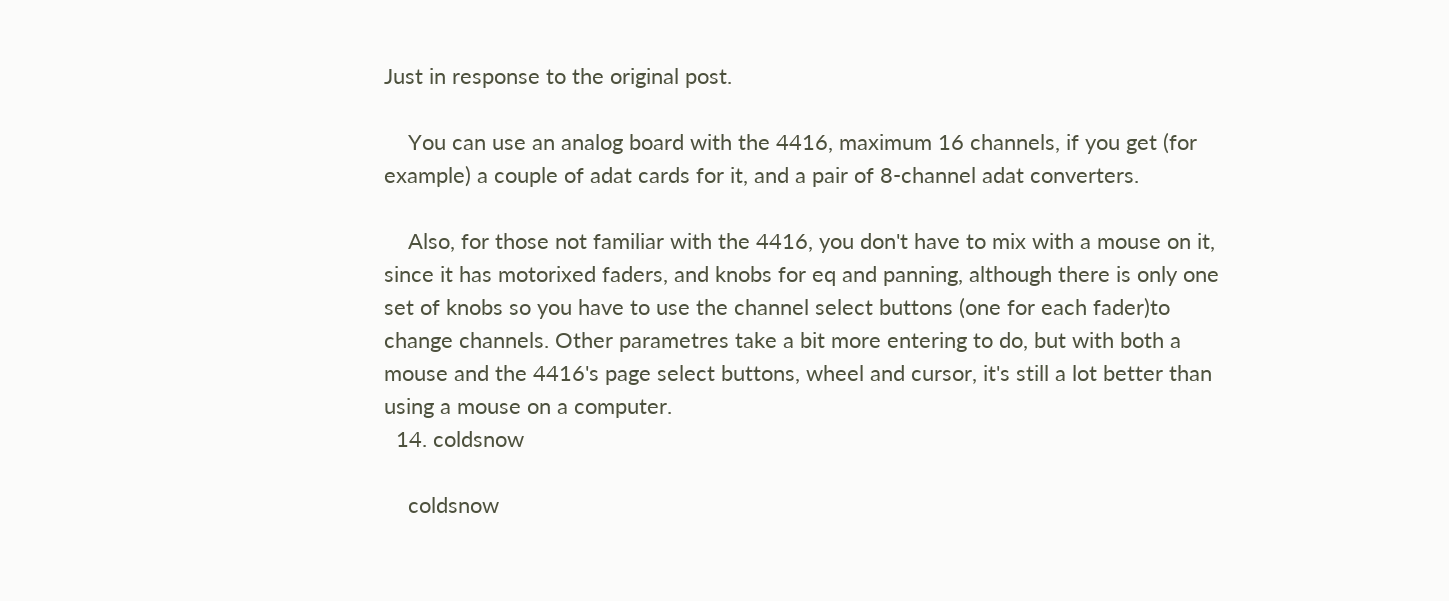Just in response to the original post.

    You can use an analog board with the 4416, maximum 16 channels, if you get (for example) a couple of adat cards for it, and a pair of 8-channel adat converters.

    Also, for those not familiar with the 4416, you don't have to mix with a mouse on it, since it has motorixed faders, and knobs for eq and panning, although there is only one set of knobs so you have to use the channel select buttons (one for each fader)to change channels. Other parametres take a bit more entering to do, but with both a mouse and the 4416's page select buttons, wheel and cursor, it's still a lot better than using a mouse on a computer.
  14. coldsnow

    coldsnow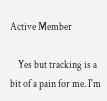Active Member

    Yes but tracking is a bit of a pain for me. I'm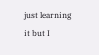just learning it but I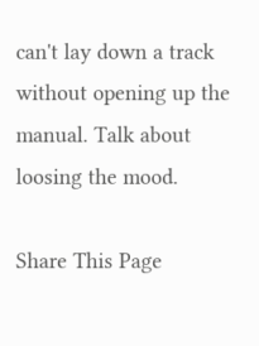can't lay down a track without opening up the manual. Talk about loosing the mood.

Share This Page